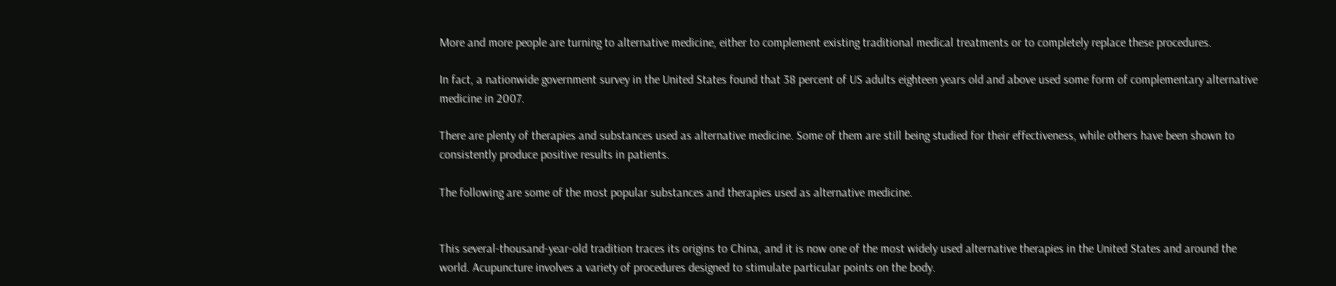More and more people are turning to alternative medicine, either to complement existing traditional medical treatments or to completely replace these procedures.

In fact, a nationwide government survey in the United States found that 38 percent of US adults eighteen years old and above used some form of complementary alternative medicine in 2007.

There are plenty of therapies and substances used as alternative medicine. Some of them are still being studied for their effectiveness, while others have been shown to consistently produce positive results in patients.

The following are some of the most popular substances and therapies used as alternative medicine.


This several-thousand-year-old tradition traces its origins to China, and it is now one of the most widely used alternative therapies in the United States and around the world. Acupuncture involves a variety of procedures designed to stimulate particular points on the body.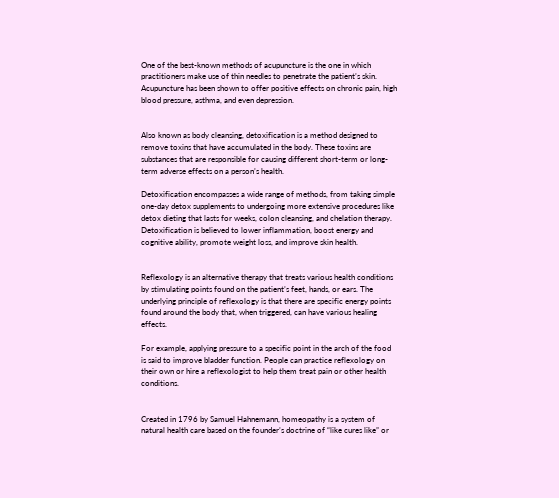One of the best-known methods of acupuncture is the one in which practitioners make use of thin needles to penetrate the patient’s skin. Acupuncture has been shown to offer positive effects on chronic pain, high blood pressure, asthma, and even depression.


Also known as body cleansing, detoxification is a method designed to remove toxins that have accumulated in the body. These toxins are substances that are responsible for causing different short-term or long-term adverse effects on a person’s health.

Detoxification encompasses a wide range of methods, from taking simple one-day detox supplements to undergoing more extensive procedures like detox dieting that lasts for weeks, colon cleansing, and chelation therapy. Detoxification is believed to lower inflammation, boost energy and cognitive ability, promote weight loss, and improve skin health.


Reflexology is an alternative therapy that treats various health conditions by stimulating points found on the patient’s feet, hands, or ears. The underlying principle of reflexology is that there are specific energy points found around the body that, when triggered, can have various healing effects.

For example, applying pressure to a specific point in the arch of the food is said to improve bladder function. People can practice reflexology on their own or hire a reflexologist to help them treat pain or other health conditions.


Created in 1796 by Samuel Hahnemann, homeopathy is a system of natural health care based on the founder’s doctrine of “like cures like” or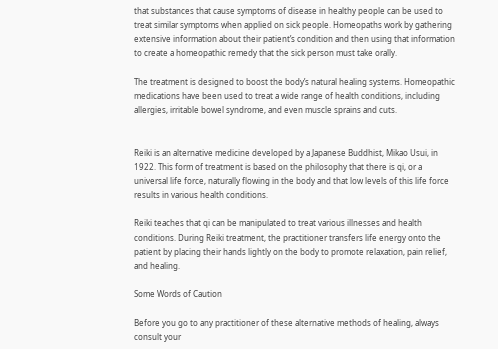that substances that cause symptoms of disease in healthy people can be used to treat similar symptoms when applied on sick people. Homeopaths work by gathering extensive information about their patient’s condition and then using that information to create a homeopathic remedy that the sick person must take orally.

The treatment is designed to boost the body’s natural healing systems. Homeopathic medications have been used to treat a wide range of health conditions, including allergies, irritable bowel syndrome, and even muscle sprains and cuts.


Reiki is an alternative medicine developed by a Japanese Buddhist, Mikao Usui, in 1922. This form of treatment is based on the philosophy that there is qi, or a universal life force, naturally flowing in the body and that low levels of this life force results in various health conditions.

Reiki teaches that qi can be manipulated to treat various illnesses and health conditions. During Reiki treatment, the practitioner transfers life energy onto the patient by placing their hands lightly on the body to promote relaxation, pain relief, and healing.

Some Words of Caution

Before you go to any practitioner of these alternative methods of healing, always consult your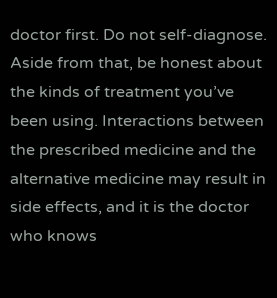doctor first. Do not self-diagnose. Aside from that, be honest about the kinds of treatment you’ve been using. Interactions between the prescribed medicine and the alternative medicine may result in side effects, and it is the doctor who knows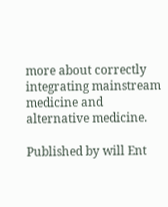more about correctly integrating mainstream medicine and alternative medicine.

Published by will Ent